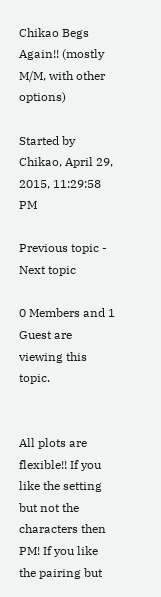Chikao Begs Again!! (mostly M/M, with other options)

Started by Chikao, April 29, 2015, 11:29:58 PM

Previous topic - Next topic

0 Members and 1 Guest are viewing this topic.


All plots are flexible!! If you like the setting but not the characters then PM! If you like the pairing but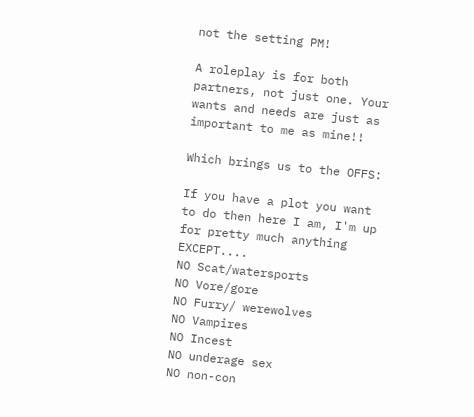not the setting PM!

A roleplay is for both partners, not just one. Your wants and needs are just as important to me as mine!!

Which brings us to the OFFS:

If you have a plot you want to do then here I am, I'm up for pretty much anything EXCEPT....
NO Scat/watersports
NO Vore/gore
NO Furry/ werewolves
NO Vampires
NO Incest
NO underage sex
NO non-con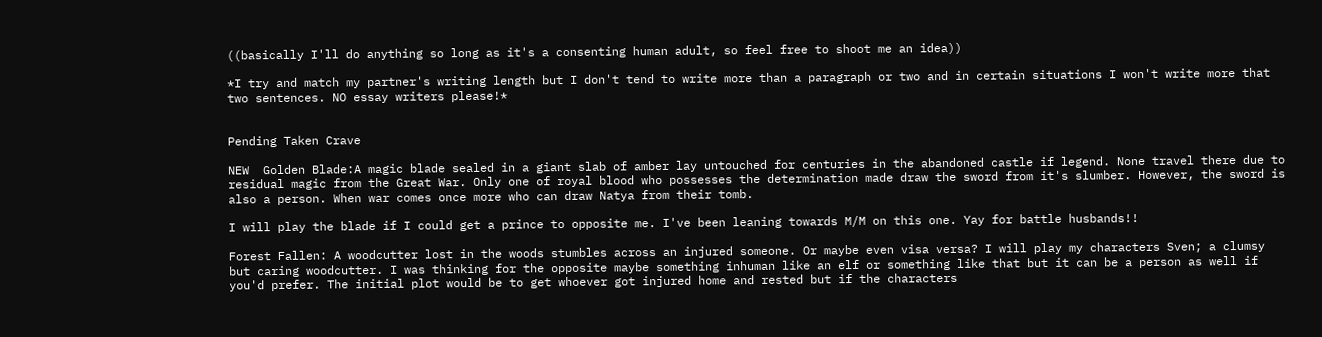((basically I'll do anything so long as it's a consenting human adult, so feel free to shoot me an idea))

*I try and match my partner's writing length but I don't tend to write more than a paragraph or two and in certain situations I won't write more that two sentences. NO essay writers please!*


Pending Taken Crave

NEW  Golden Blade:A magic blade sealed in a giant slab of amber lay untouched for centuries in the abandoned castle if legend. None travel there due to residual magic from the Great War. Only one of royal blood who possesses the determination made draw the sword from it's slumber. However, the sword is also a person. When war comes once more who can draw Natya from their tomb.

I will play the blade if I could get a prince to opposite me. I've been leaning towards M/M on this one. Yay for battle husbands!!

Forest Fallen: A woodcutter lost in the woods stumbles across an injured someone. Or maybe even visa versa? I will play my characters Sven; a clumsy but caring woodcutter. I was thinking for the opposite maybe something inhuman like an elf or something like that but it can be a person as well if you'd prefer. The initial plot would be to get whoever got injured home and rested but if the characters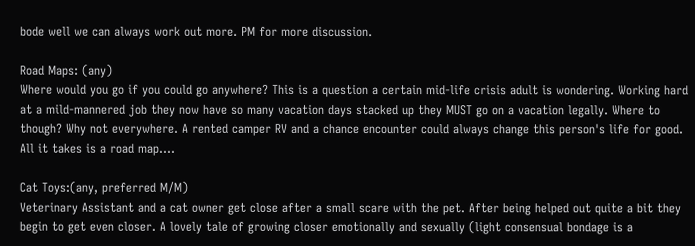bode well we can always work out more. PM for more discussion.

Road Maps: (any)
Where would you go if you could go anywhere? This is a question a certain mid-life crisis adult is wondering. Working hard at a mild-mannered job they now have so many vacation days stacked up they MUST go on a vacation legally. Where to though? Why not everywhere. A rented camper RV and a chance encounter could always change this person's life for good. All it takes is a road map....

Cat Toys:(any, preferred M/M)
Veterinary Assistant and a cat owner get close after a small scare with the pet. After being helped out quite a bit they begin to get even closer. A lovely tale of growing closer emotionally and sexually (light consensual bondage is a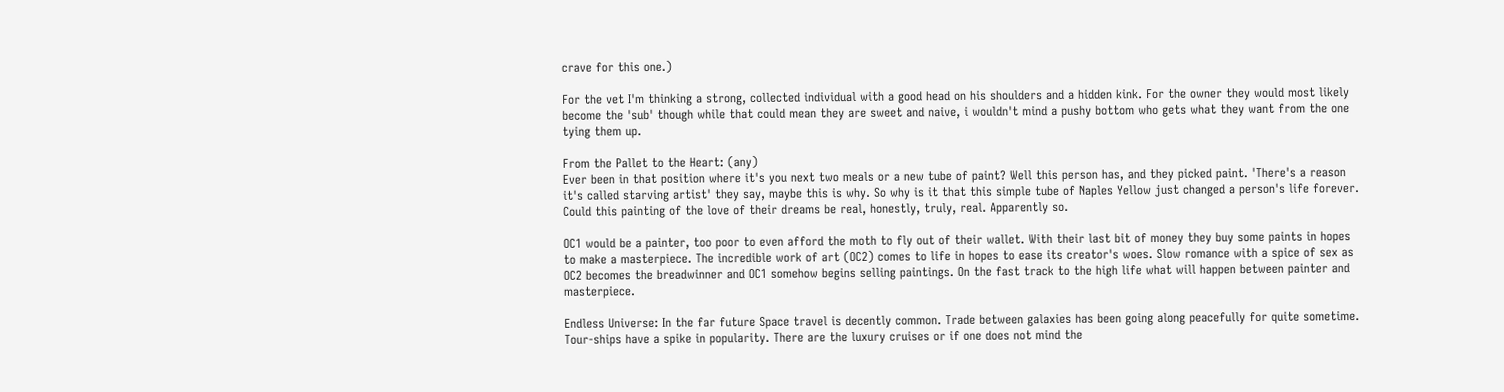crave for this one.)

For the vet I'm thinking a strong, collected individual with a good head on his shoulders and a hidden kink. For the owner they would most likely become the 'sub' though while that could mean they are sweet and naive, i wouldn't mind a pushy bottom who gets what they want from the one tying them up.

From the Pallet to the Heart: (any)
Ever been in that position where it's you next two meals or a new tube of paint? Well this person has, and they picked paint. 'There's a reason it's called starving artist' they say, maybe this is why. So why is it that this simple tube of Naples Yellow just changed a person's life forever. Could this painting of the love of their dreams be real, honestly, truly, real. Apparently so.

OC1 would be a painter, too poor to even afford the moth to fly out of their wallet. With their last bit of money they buy some paints in hopes to make a masterpiece. The incredible work of art (OC2) comes to life in hopes to ease its creator's woes. Slow romance with a spice of sex as OC2 becomes the breadwinner and OC1 somehow begins selling paintings. On the fast track to the high life what will happen between painter and masterpiece.

Endless Universe: In the far future Space travel is decently common. Trade between galaxies has been going along peacefully for quite sometime. Tour-ships have a spike in popularity. There are the luxury cruises or if one does not mind the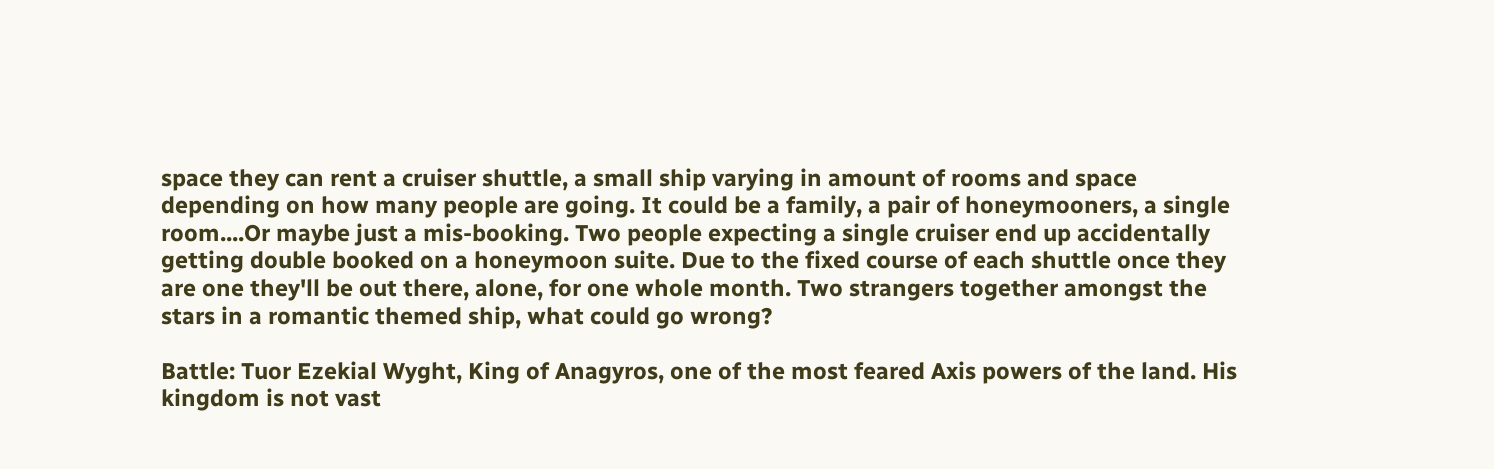space they can rent a cruiser shuttle, a small ship varying in amount of rooms and space depending on how many people are going. It could be a family, a pair of honeymooners, a single room....Or maybe just a mis-booking. Two people expecting a single cruiser end up accidentally getting double booked on a honeymoon suite. Due to the fixed course of each shuttle once they are one they'll be out there, alone, for one whole month. Two strangers together amongst the stars in a romantic themed ship, what could go wrong?

Battle: Tuor Ezekial Wyght, King of Anagyros, one of the most feared Axis powers of the land. His kingdom is not vast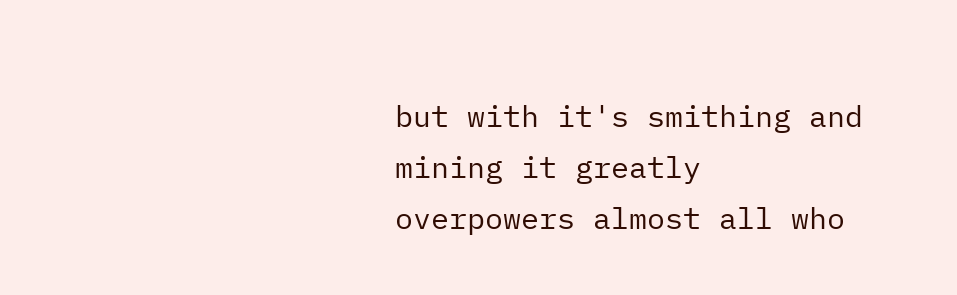but with it's smithing and mining it greatly overpowers almost all who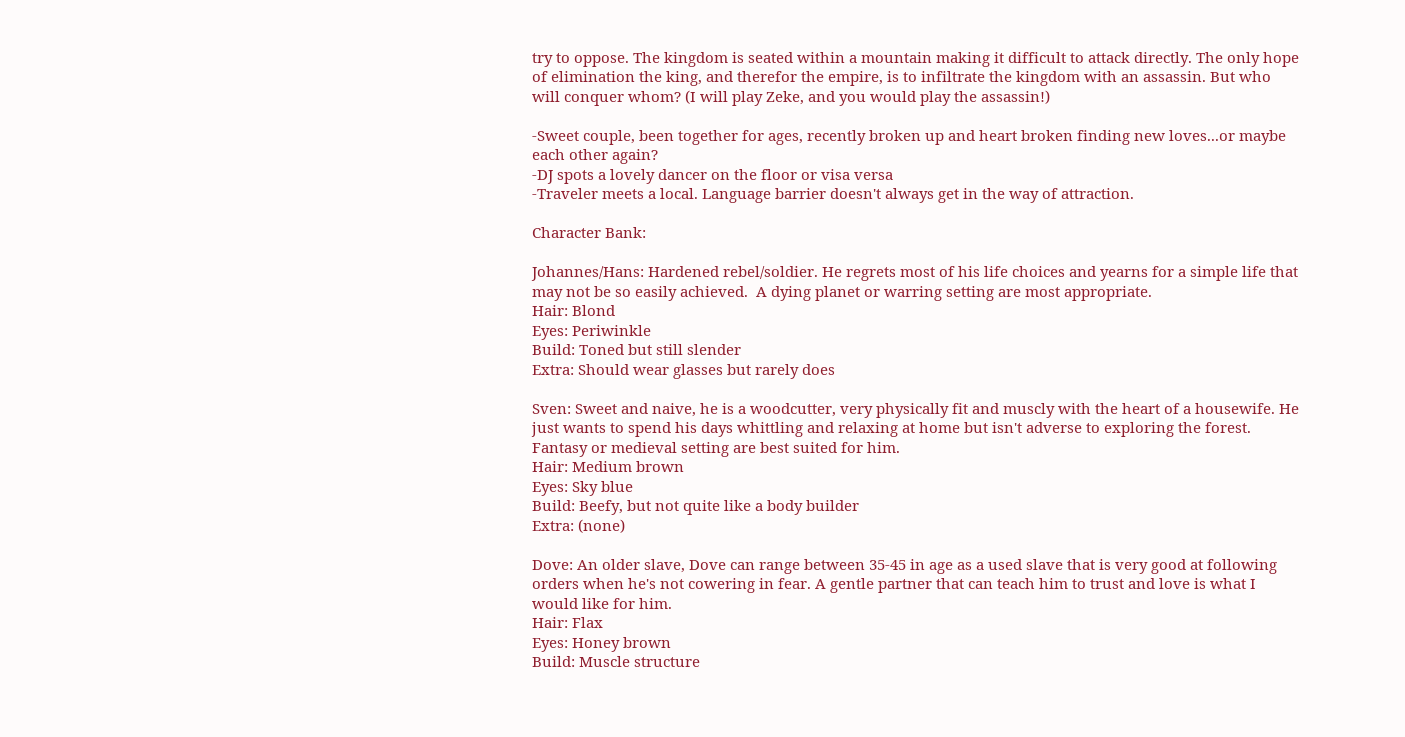try to oppose. The kingdom is seated within a mountain making it difficult to attack directly. The only hope of elimination the king, and therefor the empire, is to infiltrate the kingdom with an assassin. But who will conquer whom? (I will play Zeke, and you would play the assassin!)

-Sweet couple, been together for ages, recently broken up and heart broken finding new loves...or maybe each other again?
-DJ spots a lovely dancer on the floor or visa versa
-Traveler meets a local. Language barrier doesn't always get in the way of attraction.

Character Bank:

Johannes/Hans: Hardened rebel/soldier. He regrets most of his life choices and yearns for a simple life that may not be so easily achieved.  A dying planet or warring setting are most appropriate.
Hair: Blond
Eyes: Periwinkle
Build: Toned but still slender
Extra: Should wear glasses but rarely does

Sven: Sweet and naive, he is a woodcutter, very physically fit and muscly with the heart of a housewife. He just wants to spend his days whittling and relaxing at home but isn't adverse to exploring the forest. Fantasy or medieval setting are best suited for him.
Hair: Medium brown
Eyes: Sky blue
Build: Beefy, but not quite like a body builder
Extra: (none)

Dove: An older slave, Dove can range between 35-45 in age as a used slave that is very good at following orders when he's not cowering in fear. A gentle partner that can teach him to trust and love is what I would like for him.
Hair: Flax
Eyes: Honey brown
Build: Muscle structure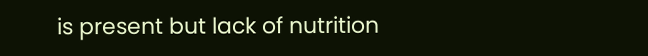is present but lack of nutrition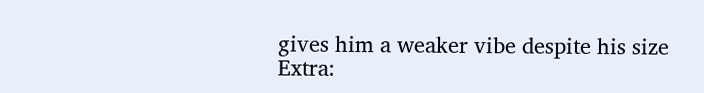gives him a weaker vibe despite his size
Extra: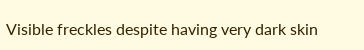Visible freckles despite having very dark skin